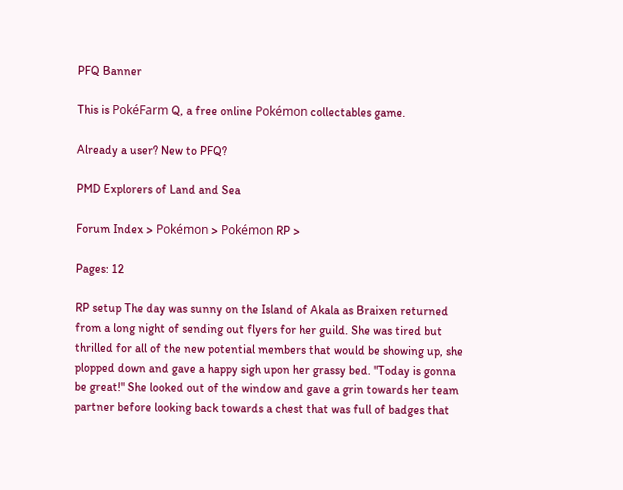PFQ Banner

This is PokéFarm Q, a free online Pokémon collectables game.

Already a user? New to PFQ?

PMD Explorers of Land and Sea

Forum Index > Pokémon > Pokémon RP >

Pages: 12

RP setup The day was sunny on the Island of Akala as Braixen returned from a long night of sending out flyers for her guild. She was tired but thrilled for all of the new potential members that would be showing up, she plopped down and gave a happy sigh upon her grassy bed. "Today is gonna be great!" She looked out of the window and gave a grin towards her team partner before looking back towards a chest that was full of badges that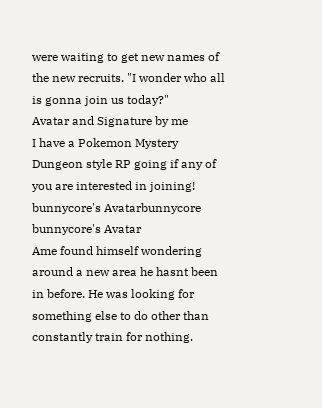were waiting to get new names of the new recruits. "I wonder who all is gonna join us today?"
Avatar and Signature by me
I have a Pokemon Mystery Dungeon style RP going if any of you are interested in joining!
bunnycore's Avatarbunnycore
bunnycore's Avatar
Ame found himself wondering around a new area he hasnt been in before. He was looking for something else to do other than constantly train for nothing.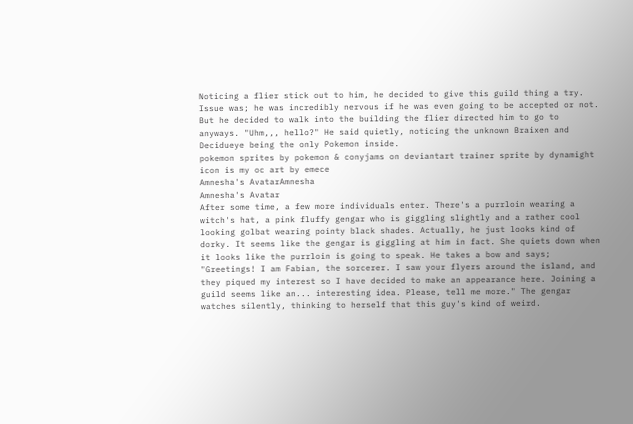Noticing a flier stick out to him, he decided to give this guild thing a try. Issue was; he was incredibly nervous if he was even going to be accepted or not. But he decided to walk into the building the flier directed him to go to anyways. "Uhm,,, hello?" He said quietly, noticing the unknown Braixen and Decidueye being the only Pokemon inside.
pokemon sprites by pokemon & conyjams on deviantart trainer sprite by dynamight
icon is my oc art by emece
Amnesha's AvatarAmnesha
Amnesha's Avatar
After some time, a few more individuals enter. There's a purrloin wearing a witch's hat, a pink fluffy gengar who is giggling slightly and a rather cool looking golbat wearing pointy black shades. Actually, he just looks kind of dorky. It seems like the gengar is giggling at him in fact. She quiets down when it looks like the purrloin is going to speak. He takes a bow and says; "Greetings! I am Fabian, the sorcerer. I saw your flyers around the island, and they piqued my interest so I have decided to make an appearance here. Joining a guild seems like an... interesting idea. Please, tell me more." The gengar watches silently, thinking to herself that this guy's kind of weird.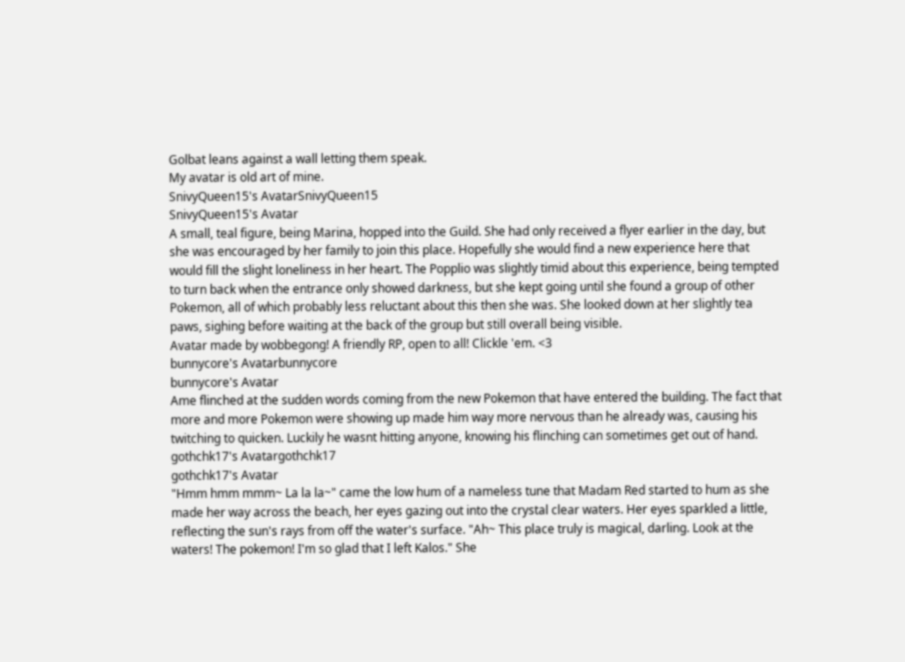Golbat leans against a wall letting them speak.
My avatar is old art of mine.
SnivyQueen15's AvatarSnivyQueen15
SnivyQueen15's Avatar
A small, teal figure, being Marina, hopped into the Guild. She had only received a flyer earlier in the day, but she was encouraged by her family to join this place. Hopefully she would find a new experience here that would fill the slight loneliness in her heart. The Popplio was slightly timid about this experience, being tempted to turn back when the entrance only showed darkness, but she kept going until she found a group of other Pokemon, all of which probably less reluctant about this then she was. She looked down at her slightly tea paws, sighing before waiting at the back of the group but still overall being visible.
Avatar made by wobbegong! A friendly RP, open to all! Clickle 'em. <3
bunnycore's Avatarbunnycore
bunnycore's Avatar
Ame flinched at the sudden words coming from the new Pokemon that have entered the building. The fact that more and more Pokemon were showing up made him way more nervous than he already was, causing his twitching to quicken. Luckily he wasnt hitting anyone, knowing his flinching can sometimes get out of hand.
gothchk17's Avatargothchk17
gothchk17's Avatar
"Hmm hmm mmm~ La la la~" came the low hum of a nameless tune that Madam Red started to hum as she made her way across the beach, her eyes gazing out into the crystal clear waters. Her eyes sparkled a little, reflecting the sun's rays from off the water's surface. "Ah~ This place truly is magical, darling. Look at the waters! The pokemon! I'm so glad that I left Kalos." She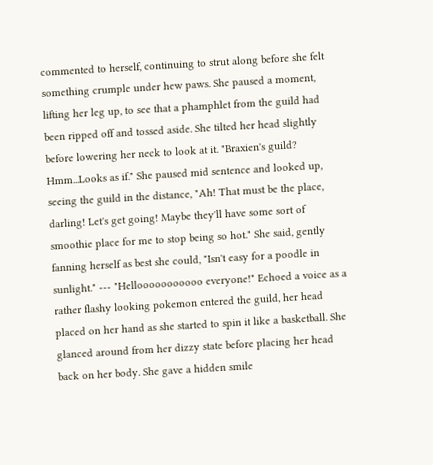commented to herself, continuing to strut along before she felt something crumple under hew paws. She paused a moment, lifting her leg up, to see that a phamphlet from the guild had been ripped off and tossed aside. She tilted her head slightly before lowering her neck to look at it. "Braxien's guild? Hmm...Looks as if." She paused mid sentence and looked up, seeing the guild in the distance, "Ah! That must be the place, darling! Let's get going! Maybe they'll have some sort of smoothie place for me to stop being so hot." She said, gently fanning herself as best she could, "Isn't easy for a poodle in sunlight." --- "Hellooooooooooo everyone!" Echoed a voice as a rather flashy looking pokemon entered the guild, her head placed on her hand as she started to spin it like a basketball. She glanced around from her dizzy state before placing her head back on her body. She gave a hidden smile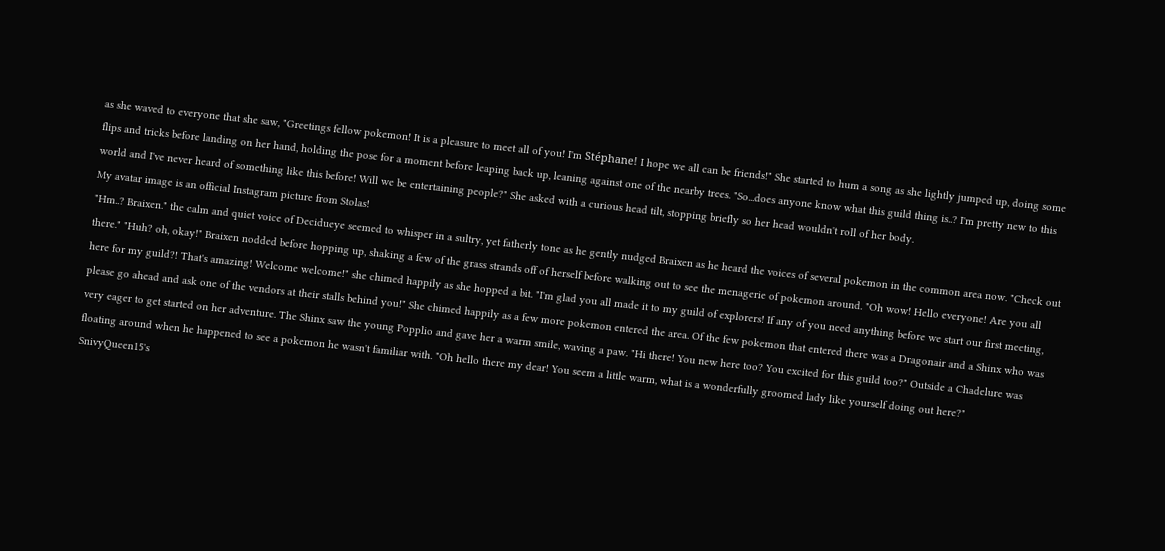as she waved to everyone that she saw, "Greetings fellow pokemon! It is a pleasure to meet all of you! I'm Stéphane! I hope we all can be friends!" She started to hum a song as she lightly jumped up, doing some flips and tricks before landing on her hand, holding the pose for a moment before leaping back up, leaning against one of the nearby trees. "So...does anyone know what this guild thing is..? I'm pretty new to this world and I've never heard of something like this before! Will we be entertaining people?" She asked with a curious head tilt, stopping briefly so her head wouldn't roll of her body.
My avatar image is an official Instagram picture from Stolas!
"Hm..? Braixen." the calm and quiet voice of Decidueye seemed to whisper in a sultry, yet fatherly tone as he gently nudged Braixen as he heard the voices of several pokemon in the common area now. "Check out there." "Huh? oh, okay!" Braixen nodded before hopping up, shaking a few of the grass strands off of herself before walking out to see the menagerie of pokemon around. "Oh wow! Hello everyone! Are you all here for my guild?! That's amazing! Welcome welcome!" she chimed happily as she hopped a bit. "I'm glad you all made it to my guild of explorers! If any of you need anything before we start our first meeting, please go ahead and ask one of the vendors at their stalls behind you!" She chimed happily as a few more pokemon entered the area. Of the few pokemon that entered there was a Dragonair and a Shinx who was very eager to get started on her adventure. The Shinx saw the young Popplio and gave her a warm smile, waving a paw. "Hi there! You new here too? You excited for this guild too?" Outside a Chadelure was floating around when he happened to see a pokemon he wasn't familiar with. "Oh hello there my dear! You seem a little warm, what is a wonderfully groomed lady like yourself doing out here?"
SnivyQueen15's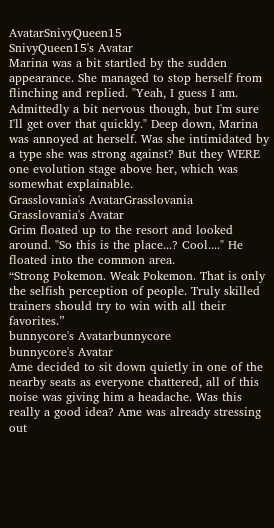AvatarSnivyQueen15
SnivyQueen15's Avatar
Marina was a bit startled by the sudden appearance. She managed to stop herself from flinching and replied. "Yeah, I guess I am. Admittedly a bit nervous though, but I'm sure I'll get over that quickly." Deep down, Marina was annoyed at herself. Was she intimidated by a type she was strong against? But they WERE one evolution stage above her, which was somewhat explainable.
Grasslovania's AvatarGrasslovania
Grasslovania's Avatar
Grim floated up to the resort and looked around. "So this is the place...? Cool...." He floated into the common area.
“Strong Pokemon. Weak Pokemon. That is only the selfish perception of people. Truly skilled trainers should try to win with all their favorites.”
bunnycore's Avatarbunnycore
bunnycore's Avatar
Ame decided to sit down quietly in one of the nearby seats as everyone chattered, all of this noise was giving him a headache. Was this really a good idea? Ame was already stressing out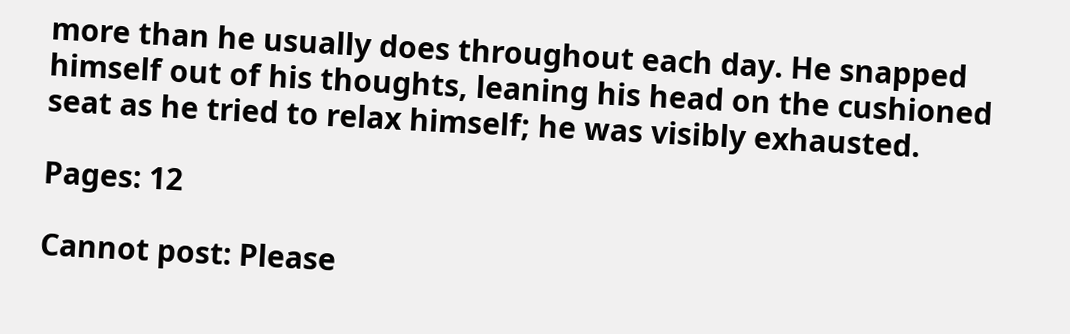more than he usually does throughout each day. He snapped himself out of his thoughts, leaning his head on the cushioned seat as he tried to relax himself; he was visibly exhausted.

Pages: 12

Cannot post: Please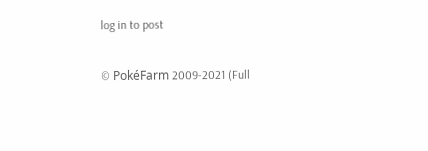log in to post

© PokéFarm 2009-2021 (Full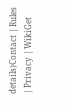details)Contact | Rules | Privacy | WikiGet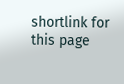shortlink for this page